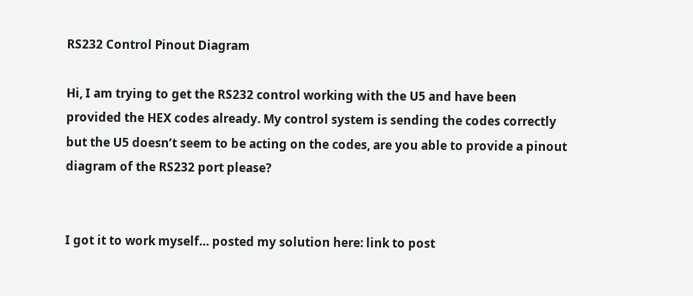RS232 Control Pinout Diagram

Hi, I am trying to get the RS232 control working with the U5 and have been provided the HEX codes already. My control system is sending the codes correctly but the U5 doesn’t seem to be acting on the codes, are you able to provide a pinout diagram of the RS232 port please?


I got it to work myself… posted my solution here: link to post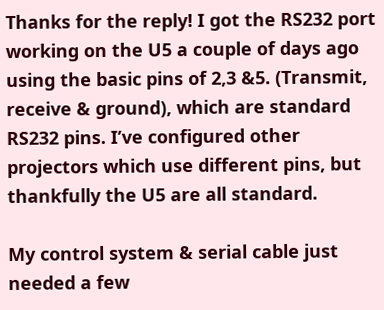Thanks for the reply! I got the RS232 port working on the U5 a couple of days ago using the basic pins of 2,3 &5. (Transmit, receive & ground), which are standard RS232 pins. I’ve configured other projectors which use different pins, but thankfully the U5 are all standard.

My control system & serial cable just needed a few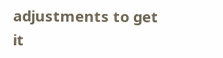adjustments to get it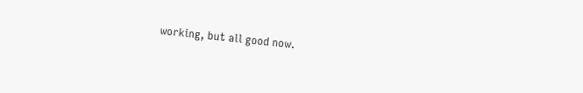working, but all good now.